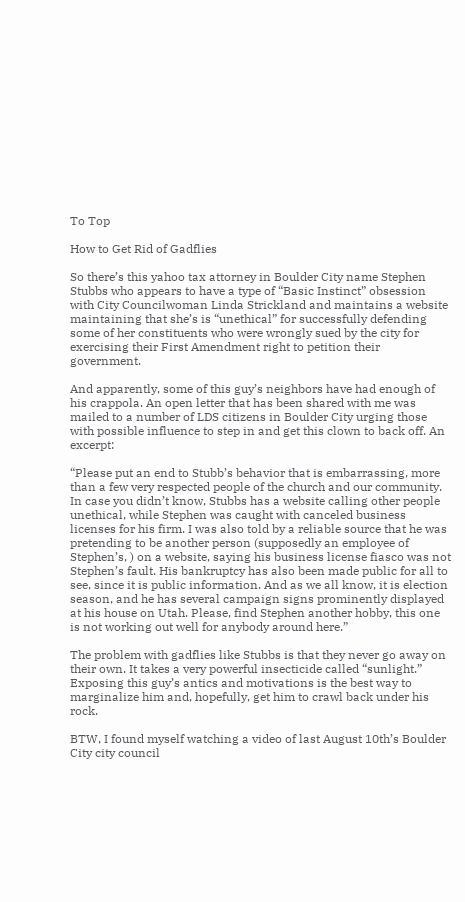To Top

How to Get Rid of Gadflies

So there’s this yahoo tax attorney in Boulder City name Stephen Stubbs who appears to have a type of “Basic Instinct” obsession with City Councilwoman Linda Strickland and maintains a website maintaining that she’s is “unethical” for successfully defending some of her constituents who were wrongly sued by the city for exercising their First Amendment right to petition their government.

And apparently, some of this guy’s neighbors have had enough of his crappola. An open letter that has been shared with me was mailed to a number of LDS citizens in Boulder City urging those with possible influence to step in and get this clown to back off. An excerpt:

“Please put an end to Stubb’s behavior that is embarrassing, more than a few very respected people of the church and our community. In case you didn’t know, Stubbs has a website calling other people unethical, while Stephen was caught with canceled business licenses for his firm. I was also told by a reliable source that he was pretending to be another person (supposedly an employee of Stephen’s, ) on a website, saying his business license fiasco was not Stephen’s fault. His bankruptcy has also been made public for all to see, since it is public information. And as we all know, it is election season, and he has several campaign signs prominently displayed at his house on Utah. Please, find Stephen another hobby, this one is not working out well for anybody around here.”

The problem with gadflies like Stubbs is that they never go away on their own. It takes a very powerful insecticide called “sunlight.” Exposing this guy’s antics and motivations is the best way to marginalize him and, hopefully, get him to crawl back under his rock.

BTW, I found myself watching a video of last August 10th’s Boulder City city council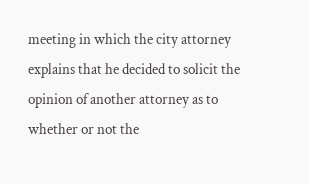meeting in which the city attorney explains that he decided to solicit the opinion of another attorney as to whether or not the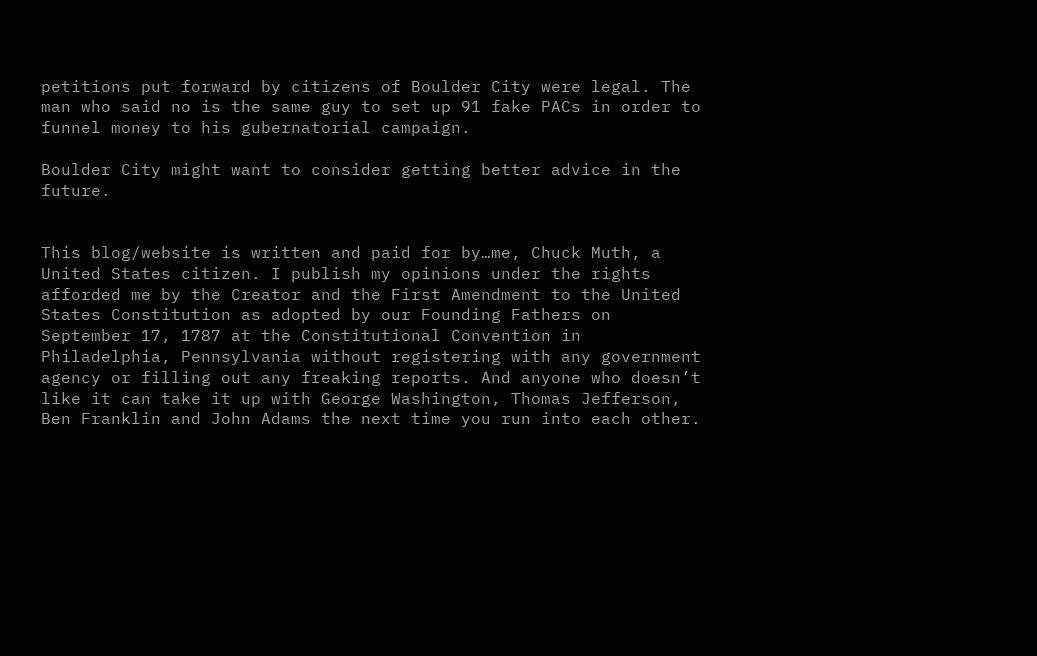petitions put forward by citizens of Boulder City were legal. The man who said no is the same guy to set up 91 fake PACs in order to funnel money to his gubernatorial campaign.

Boulder City might want to consider getting better advice in the future.


This blog/website is written and paid for by…me, Chuck Muth, a United States citizen. I publish my opinions under the rights afforded me by the Creator and the First Amendment to the United States Constitution as adopted by our Founding Fathers on September 17, 1787 at the Constitutional Convention in Philadelphia, Pennsylvania without registering with any government agency or filling out any freaking reports. And anyone who doesn’t like it can take it up with George Washington, Thomas Jefferson, Ben Franklin and John Adams the next time you run into each other.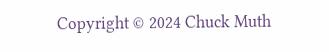Copyright © 2024 Chuck Muth